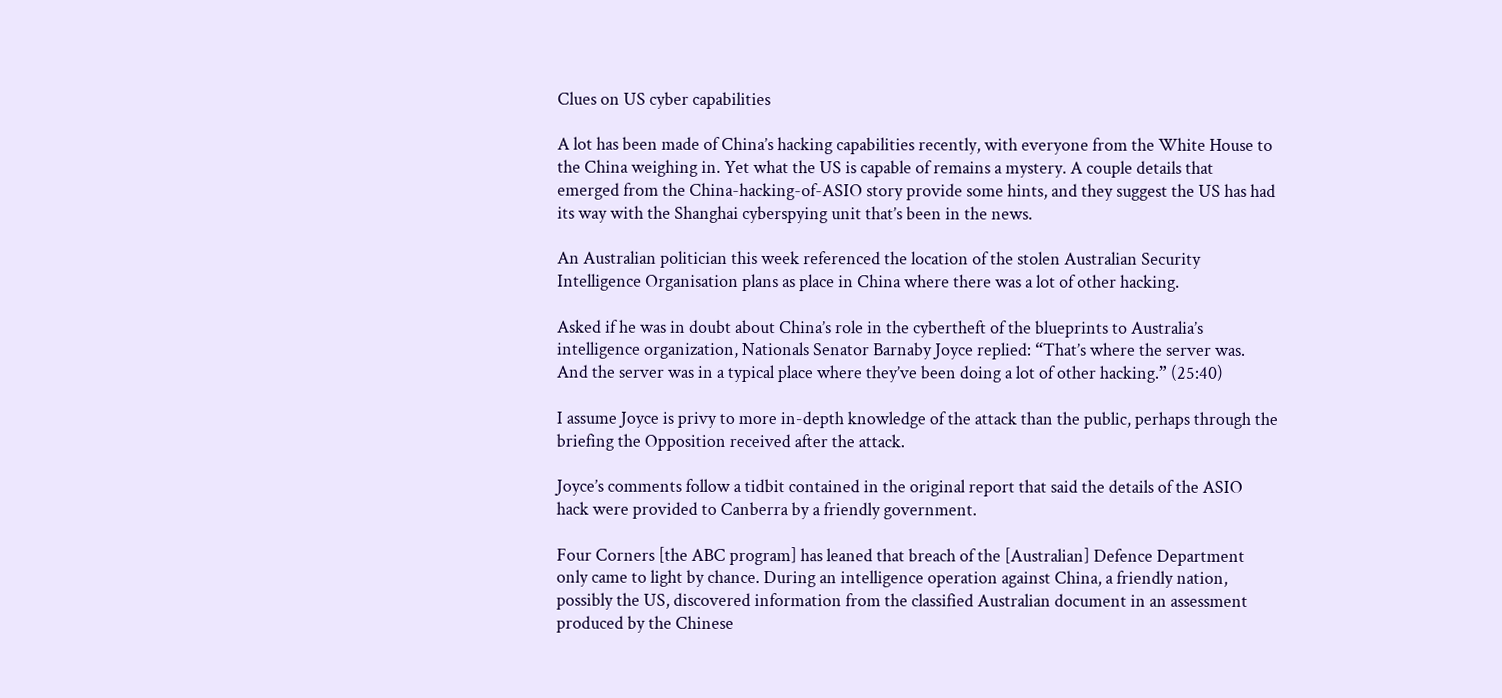Clues on US cyber capabilities

A lot has been made of China’s hacking capabilities recently, with everyone from the White House to the China weighing in. Yet what the US is capable of remains a mystery. A couple details that emerged from the China-hacking-of-ASIO story provide some hints, and they suggest the US has had its way with the Shanghai cyberspying unit that’s been in the news.

An Australian politician this week referenced the location of the stolen Australian Security Intelligence Organisation plans as place in China where there was a lot of other hacking.

Asked if he was in doubt about China’s role in the cybertheft of the blueprints to Australia’s intelligence organization, Nationals Senator Barnaby Joyce replied: “That’s where the server was. And the server was in a typical place where they’ve been doing a lot of other hacking.” (25:40)

I assume Joyce is privy to more in-depth knowledge of the attack than the public, perhaps through the briefing the Opposition received after the attack.

Joyce’s comments follow a tidbit contained in the original report that said the details of the ASIO hack were provided to Canberra by a friendly government.

Four Corners [the ABC program] has leaned that breach of the [Australian] Defence Department only came to light by chance. During an intelligence operation against China, a friendly nation, possibly the US, discovered information from the classified Australian document in an assessment produced by the Chinese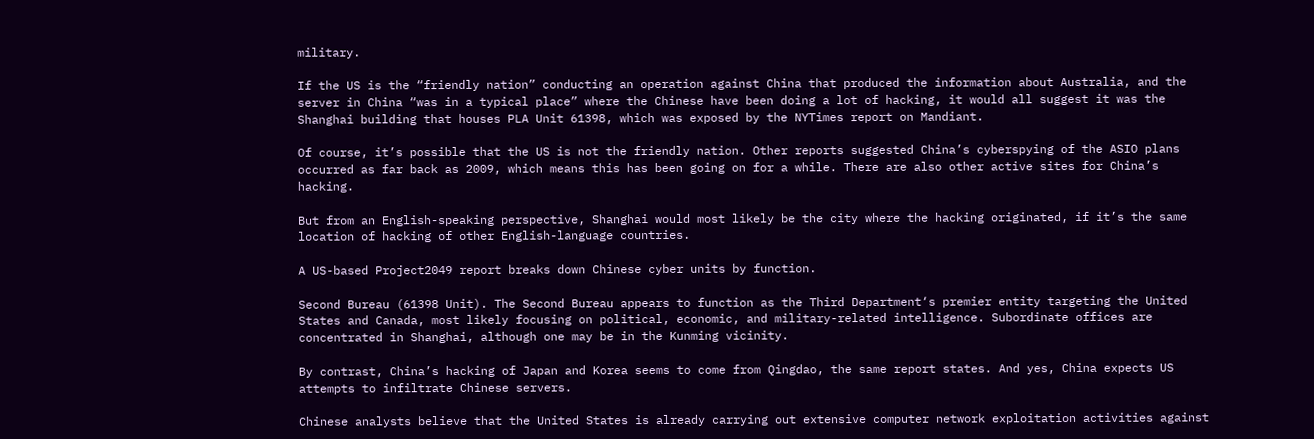military.

If the US is the “friendly nation” conducting an operation against China that produced the information about Australia, and the server in China “was in a typical place” where the Chinese have been doing a lot of hacking, it would all suggest it was the Shanghai building that houses PLA Unit 61398, which was exposed by the NYTimes report on Mandiant.

Of course, it’s possible that the US is not the friendly nation. Other reports suggested China’s cyberspying of the ASIO plans occurred as far back as 2009, which means this has been going on for a while. There are also other active sites for China’s hacking.

But from an English-speaking perspective, Shanghai would most likely be the city where the hacking originated, if it’s the same location of hacking of other English-language countries.

A US-based Project2049 report breaks down Chinese cyber units by function.

Second Bureau (61398 Unit). The Second Bureau appears to function as the Third Department‘s premier entity targeting the United States and Canada, most likely focusing on political, economic, and military-related intelligence. Subordinate offices are concentrated in Shanghai, although one may be in the Kunming vicinity.

By contrast, China’s hacking of Japan and Korea seems to come from Qingdao, the same report states. And yes, China expects US attempts to infiltrate Chinese servers.

Chinese analysts believe that the United States is already carrying out extensive computer network exploitation activities against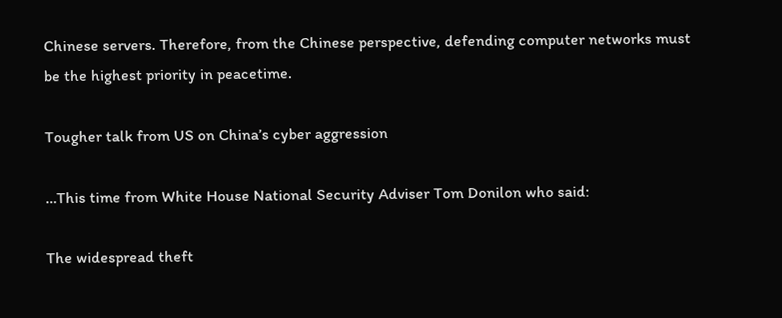Chinese servers. Therefore, from the Chinese perspective, defending computer networks must be the highest priority in peacetime.

Tougher talk from US on China’s cyber aggression

…This time from White House National Security Adviser Tom Donilon who said:

The widespread theft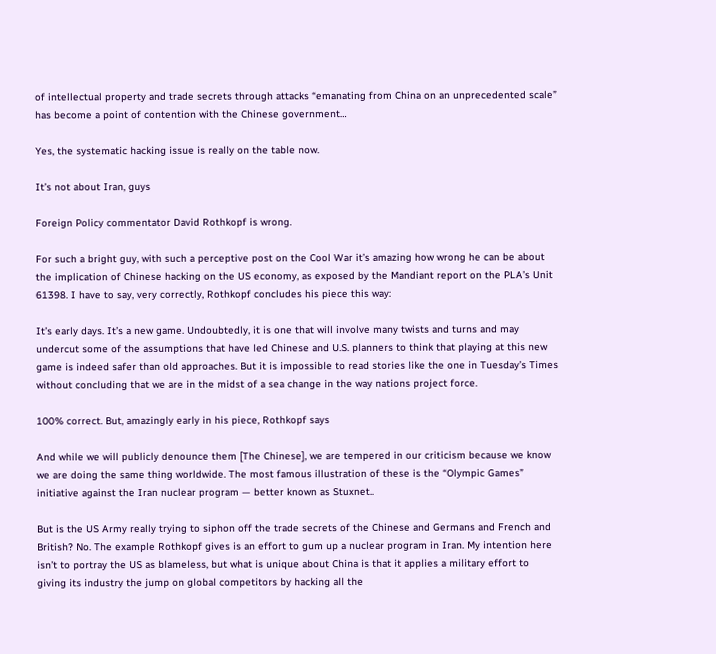of intellectual property and trade secrets through attacks “emanating from China on an unprecedented scale” has become a point of contention with the Chinese government…

Yes, the systematic hacking issue is really on the table now.

It’s not about Iran, guys

Foreign Policy commentator David Rothkopf is wrong.

For such a bright guy, with such a perceptive post on the Cool War it’s amazing how wrong he can be about the implication of Chinese hacking on the US economy, as exposed by the Mandiant report on the PLA’s Unit 61398. I have to say, very correctly, Rothkopf concludes his piece this way:

It’s early days. It’s a new game. Undoubtedly, it is one that will involve many twists and turns and may undercut some of the assumptions that have led Chinese and U.S. planners to think that playing at this new game is indeed safer than old approaches. But it is impossible to read stories like the one in Tuesday’s Times without concluding that we are in the midst of a sea change in the way nations project force.

100% correct. But, amazingly early in his piece, Rothkopf says

And while we will publicly denounce them [The Chinese], we are tempered in our criticism because we know we are doing the same thing worldwide. The most famous illustration of these is the “Olympic Games” initiative against the Iran nuclear program — better known as Stuxnet..

But is the US Army really trying to siphon off the trade secrets of the Chinese and Germans and French and British? No. The example Rothkopf gives is an effort to gum up a nuclear program in Iran. My intention here isn’t to portray the US as blameless, but what is unique about China is that it applies a military effort to giving its industry the jump on global competitors by hacking all the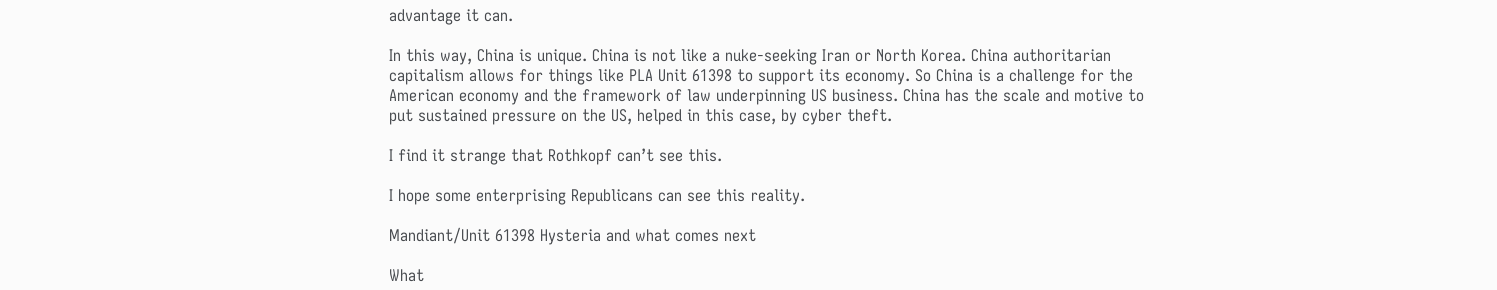advantage it can.

In this way, China is unique. China is not like a nuke-seeking Iran or North Korea. China authoritarian capitalism allows for things like PLA Unit 61398 to support its economy. So China is a challenge for the American economy and the framework of law underpinning US business. China has the scale and motive to put sustained pressure on the US, helped in this case, by cyber theft.

I find it strange that Rothkopf can’t see this.

I hope some enterprising Republicans can see this reality.

Mandiant/Unit 61398 Hysteria and what comes next

What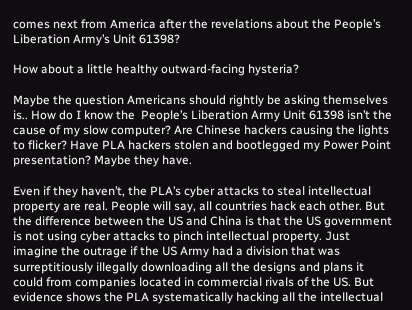comes next from America after the revelations about the People’s Liberation Army’s Unit 61398?

How about a little healthy outward-facing hysteria?

Maybe the question Americans should rightly be asking themselves is.. How do I know the  People’s Liberation Army Unit 61398 isn’t the cause of my slow computer? Are Chinese hackers causing the lights to flicker? Have PLA hackers stolen and bootlegged my Power Point presentation? Maybe they have.

Even if they haven’t, the PLA’s cyber attacks to steal intellectual property are real. People will say, all countries hack each other. But the difference between the US and China is that the US government is not using cyber attacks to pinch intellectual property. Just imagine the outrage if the US Army had a division that was surreptitiously illegally downloading all the designs and plans it could from companies located in commercial rivals of the US. But evidence shows the PLA systematically hacking all the intellectual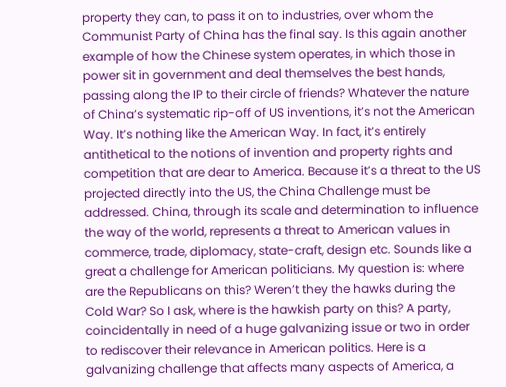property they can, to pass it on to industries, over whom the Communist Party of China has the final say. Is this again another example of how the Chinese system operates, in which those in power sit in government and deal themselves the best hands, passing along the IP to their circle of friends? Whatever the nature of China’s systematic rip-off of US inventions, it’s not the American Way. It’s nothing like the American Way. In fact, it’s entirely antithetical to the notions of invention and property rights and competition that are dear to America. Because it’s a threat to the US projected directly into the US, the China Challenge must be addressed. China, through its scale and determination to influence the way of the world, represents a threat to American values in commerce, trade, diplomacy, state-craft, design etc. Sounds like a great a challenge for American politicians. My question is: where are the Republicans on this? Weren’t they the hawks during the Cold War? So I ask, where is the hawkish party on this? A party, coincidentally in need of a huge galvanizing issue or two in order to rediscover their relevance in American politics. Here is a galvanizing challenge that affects many aspects of America, a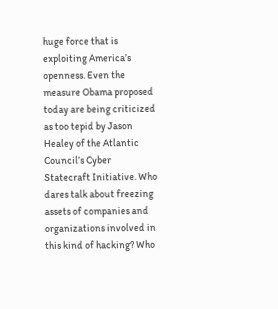huge force that is exploiting America’s openness. Even the measure Obama proposed today are being criticized as too tepid by Jason Healey of the Atlantic Council’s Cyber Statecraft Initiative. Who dares talk about freezing assets of companies and organizations involved in this kind of hacking? Who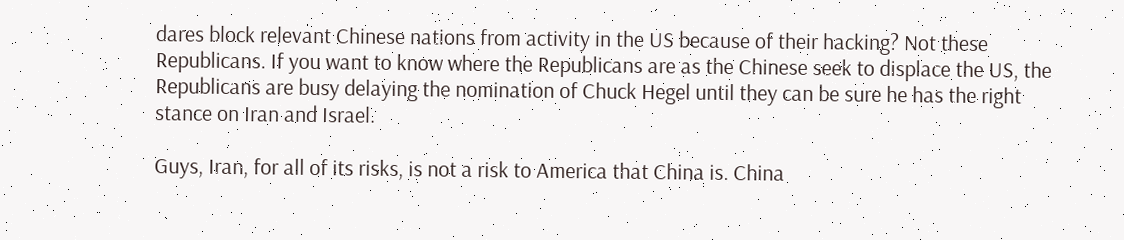dares block relevant Chinese nations from activity in the US because of their hacking? Not these Republicans. If you want to know where the Republicans are as the Chinese seek to displace the US, the Republicans are busy delaying the nomination of Chuck Hegel until they can be sure he has the right stance on Iran and Israel.

Guys, Iran, for all of its risks, is not a risk to America that China is. China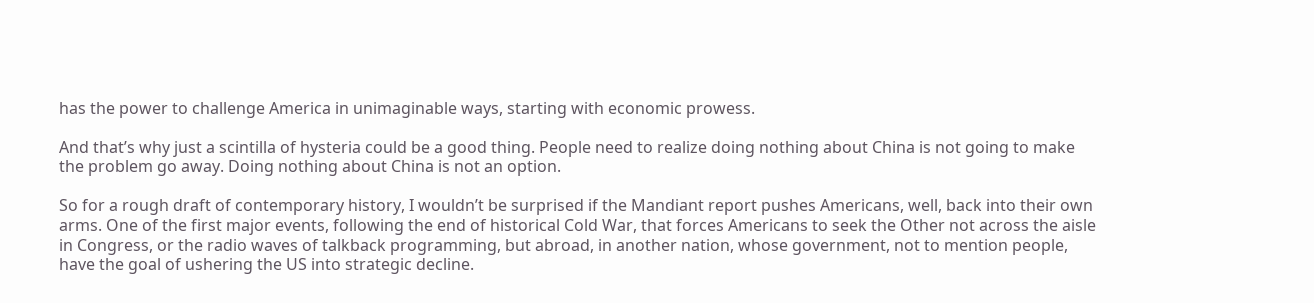has the power to challenge America in unimaginable ways, starting with economic prowess.

And that’s why just a scintilla of hysteria could be a good thing. People need to realize doing nothing about China is not going to make the problem go away. Doing nothing about China is not an option.

So for a rough draft of contemporary history, I wouldn’t be surprised if the Mandiant report pushes Americans, well, back into their own arms. One of the first major events, following the end of historical Cold War, that forces Americans to seek the Other not across the aisle in Congress, or the radio waves of talkback programming, but abroad, in another nation, whose government, not to mention people, have the goal of ushering the US into strategic decline.